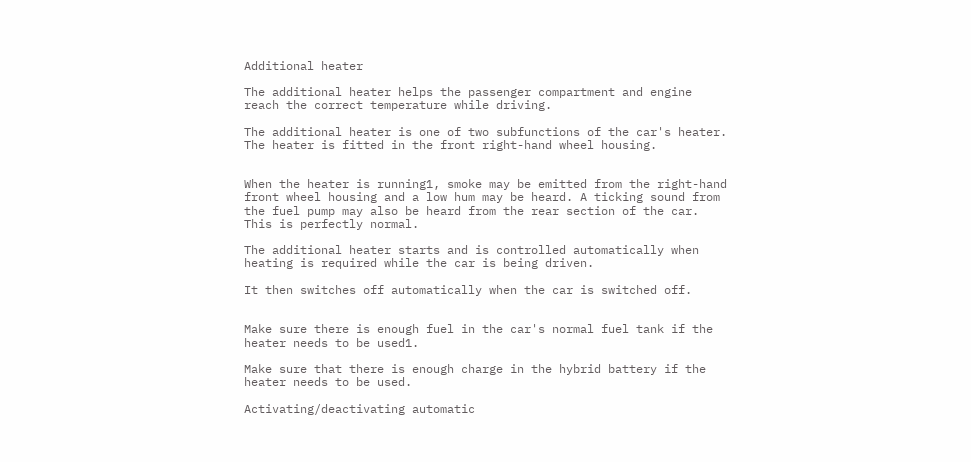Additional heater

The additional heater helps the passenger compartment and engine reach the correct temperature while driving.

The additional heater is one of two subfunctions of the car's heater. The heater is fitted in the front right-hand wheel housing.


When the heater is running1, smoke may be emitted from the right-hand front wheel housing and a low hum may be heard. A ticking sound from the fuel pump may also be heard from the rear section of the car. This is perfectly normal.

The additional heater starts and is controlled automatically when heating is required while the car is being driven.

It then switches off automatically when the car is switched off.


Make sure there is enough fuel in the car's normal fuel tank if the heater needs to be used1.

Make sure that there is enough charge in the hybrid battery if the heater needs to be used.

Activating/deactivating automatic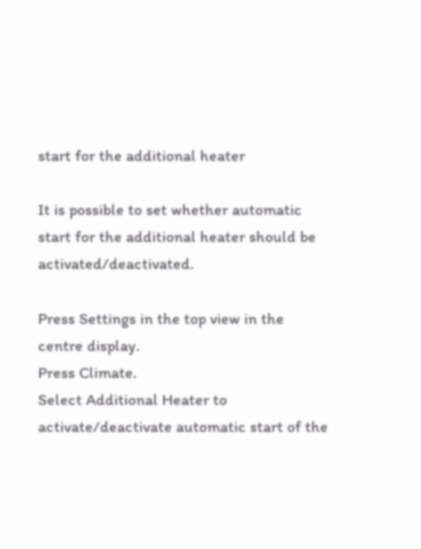start for the additional heater

It is possible to set whether automatic start for the additional heater should be activated/deactivated.

Press Settings in the top view in the centre display.
Press Climate.
Select Additional Heater to activate/deactivate automatic start of the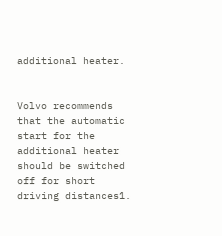additional heater.


Volvo recommends that the automatic start for the additional heater should be switched off for short driving distances1.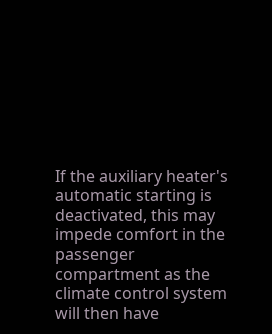If the auxiliary heater's automatic starting is deactivated, this may impede comfort in the passenger compartment as the climate control system will then have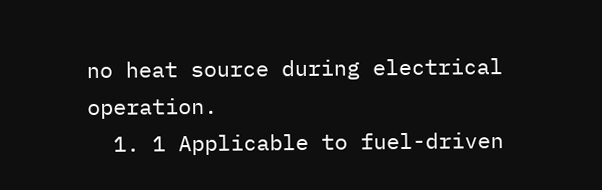no heat source during electrical operation.
  1. 1 Applicable to fuel-driven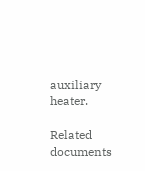auxiliary heater.

Related documents